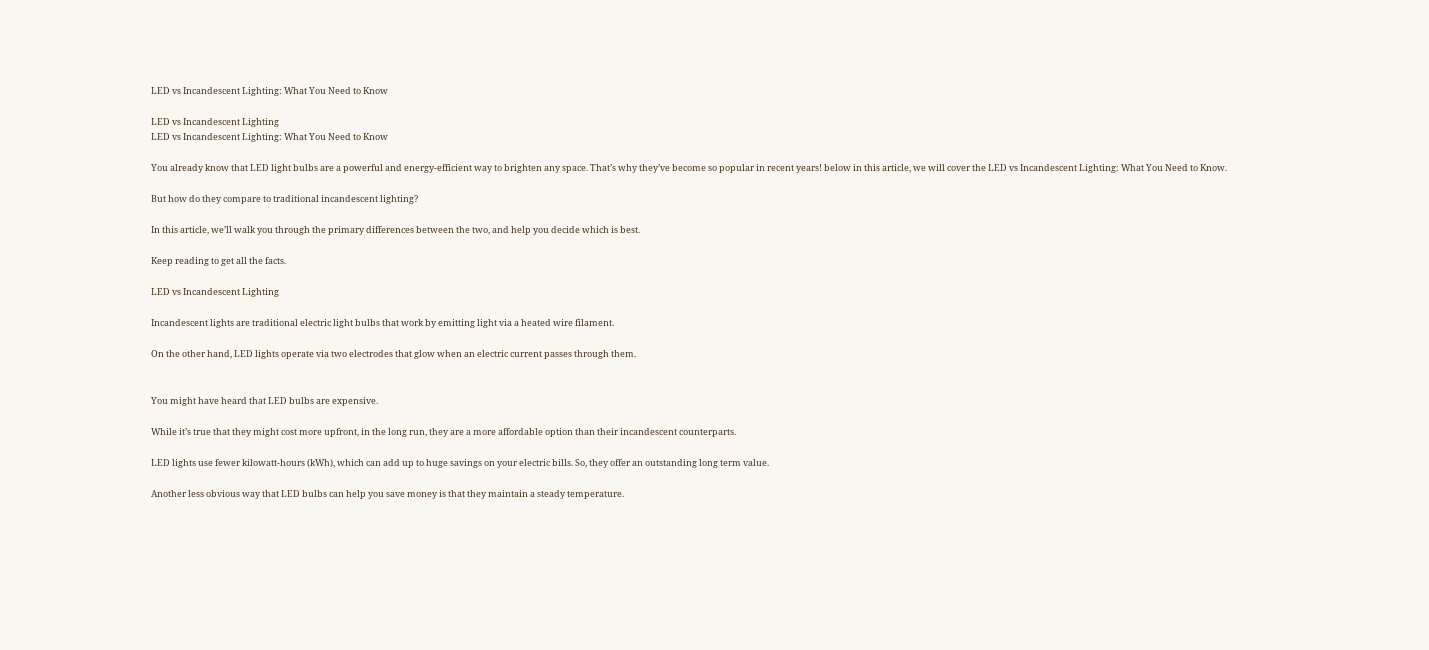LED vs Incandescent Lighting: What You Need to Know

LED vs Incandescent Lighting
LED vs Incandescent Lighting: What You Need to Know

You already know that LED light bulbs are a powerful and energy-efficient way to brighten any space. That’s why they’ve become so popular in recent years! below in this article, we will cover the LED vs Incandescent Lighting: What You Need to Know.

But how do they compare to traditional incandescent lighting?

In this article, we’ll walk you through the primary differences between the two, and help you decide which is best.

Keep reading to get all the facts.

LED vs Incandescent Lighting

Incandescent lights are traditional electric light bulbs that work by emitting light via a heated wire filament.

On the other hand, LED lights operate via two electrodes that glow when an electric current passes through them.


You might have heard that LED bulbs are expensive.

While it’s true that they might cost more upfront, in the long run, they are a more affordable option than their incandescent counterparts.

LED lights use fewer kilowatt-hours (kWh), which can add up to huge savings on your electric bills. So, they offer an outstanding long term value.

Another less obvious way that LED bulbs can help you save money is that they maintain a steady temperature.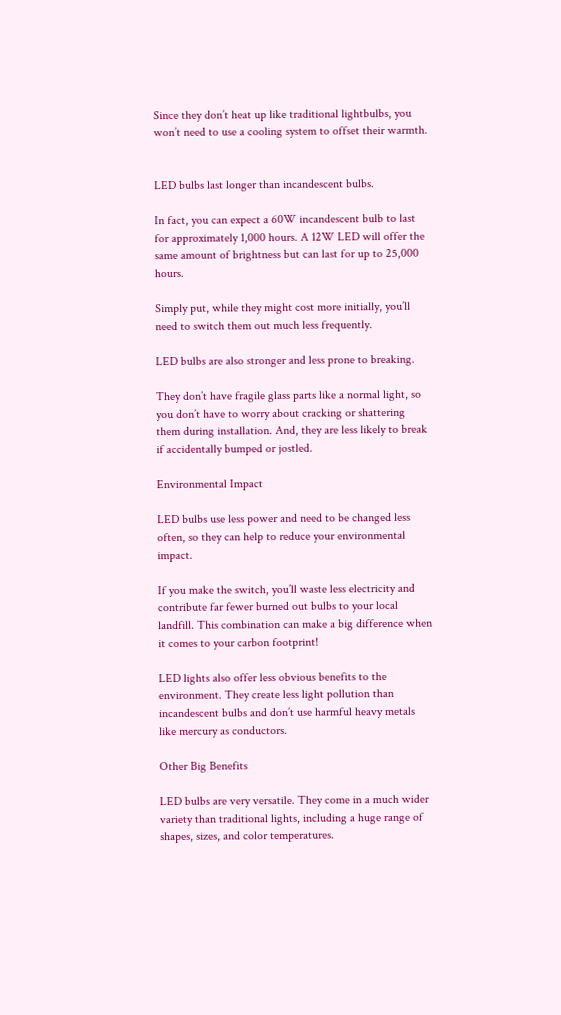Since they don’t heat up like traditional lightbulbs, you won’t need to use a cooling system to offset their warmth.


LED bulbs last longer than incandescent bulbs.

In fact, you can expect a 60W incandescent bulb to last for approximately 1,000 hours. A 12W LED will offer the same amount of brightness but can last for up to 25,000 hours.

Simply put, while they might cost more initially, you’ll need to switch them out much less frequently.

LED bulbs are also stronger and less prone to breaking.

They don’t have fragile glass parts like a normal light, so you don’t have to worry about cracking or shattering them during installation. And, they are less likely to break if accidentally bumped or jostled.

Environmental Impact

LED bulbs use less power and need to be changed less often, so they can help to reduce your environmental impact.

If you make the switch, you’ll waste less electricity and contribute far fewer burned out bulbs to your local landfill. This combination can make a big difference when it comes to your carbon footprint!

LED lights also offer less obvious benefits to the environment. They create less light pollution than incandescent bulbs and don’t use harmful heavy metals like mercury as conductors.

Other Big Benefits

LED bulbs are very versatile. They come in a much wider variety than traditional lights, including a huge range of shapes, sizes, and color temperatures.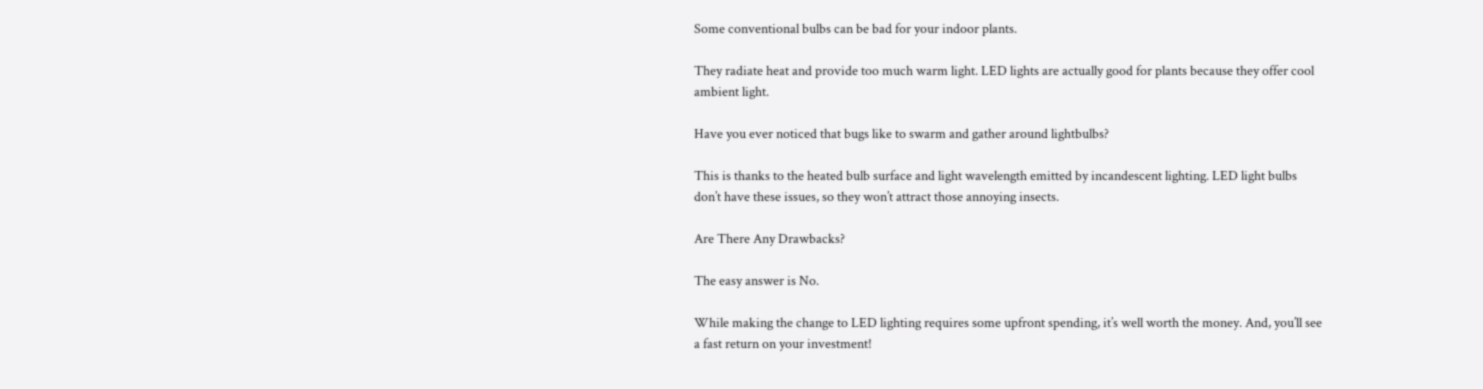Some conventional bulbs can be bad for your indoor plants.

They radiate heat and provide too much warm light. LED lights are actually good for plants because they offer cool ambient light.

Have you ever noticed that bugs like to swarm and gather around lightbulbs?

This is thanks to the heated bulb surface and light wavelength emitted by incandescent lighting. LED light bulbs don’t have these issues, so they won’t attract those annoying insects.

Are There Any Drawbacks?

The easy answer is No.

While making the change to LED lighting requires some upfront spending, it’s well worth the money. And, you’ll see a fast return on your investment!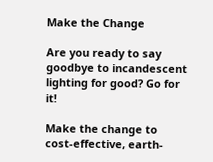Make the Change

Are you ready to say goodbye to incandescent lighting for good? Go for it!

Make the change to cost-effective, earth-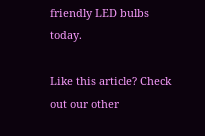friendly LED bulbs today.

Like this article? Check out our other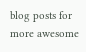blog posts for more awesome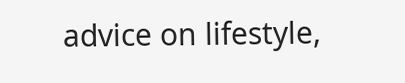advice on lifestyle,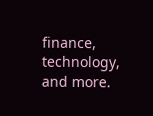finance, technology, and more.